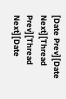[Date Prev][Date Next][Thread Prev][Thread Next][Date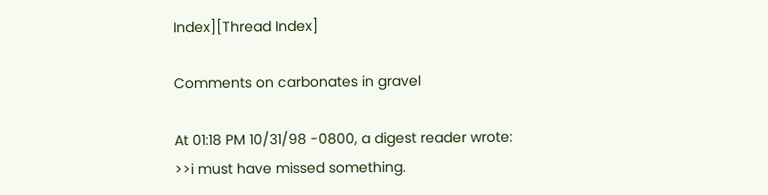Index][Thread Index]

Comments on carbonates in gravel

At 01:18 PM 10/31/98 -0800, a digest reader wrote:
>>i must have missed something.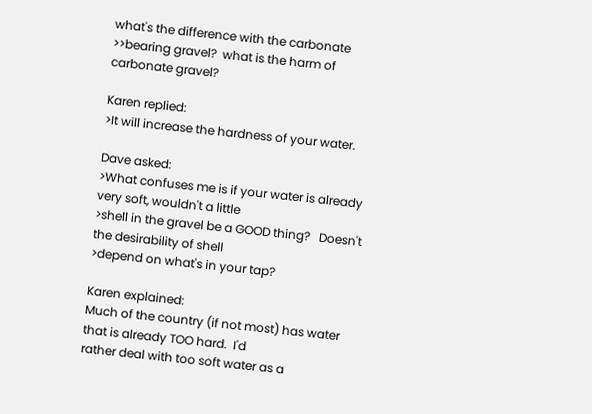what's the difference with the carbonate
>>bearing gravel?  what is the harm of carbonate gravel?

Karen replied:
>It will increase the hardness of your water.

Dave asked:
>What confuses me is if your water is already very soft, wouldn't a little
>shell in the gravel be a GOOD thing?   Doesn't the desirability of shell
>depend on what's in your tap?

Karen explained:
Much of the country (if not most) has water that is already TOO hard.  I'd
rather deal with too soft water as a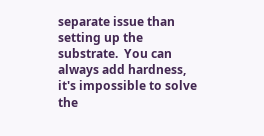separate issue than setting up the
substrate.  You can always add hardness, it's impossible to solve the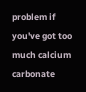problem if you've got too much calcium carbonate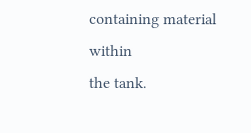containing material within
the tank.